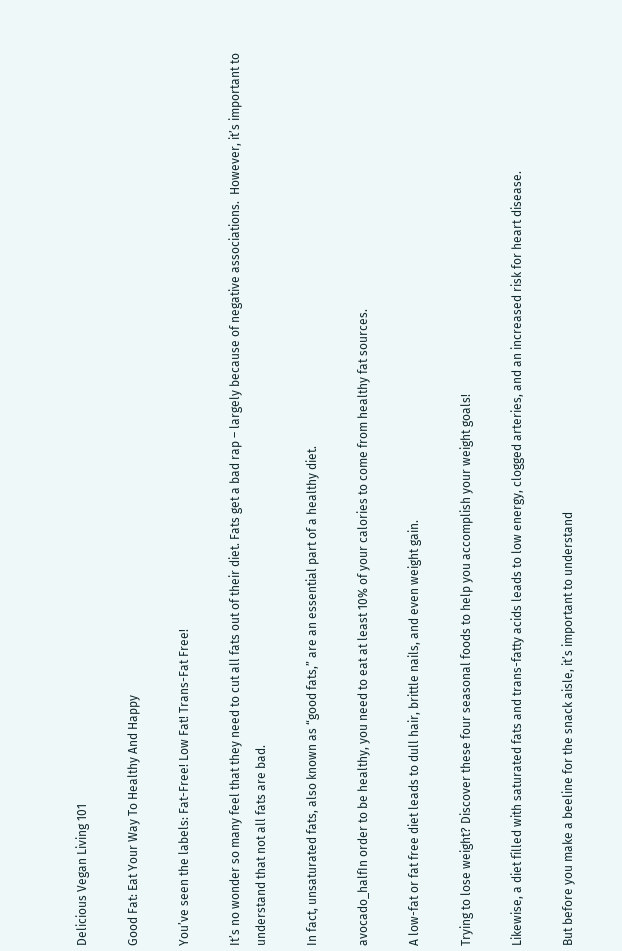Delicious Vegan Living 101

Good Fat: Eat Your Way To Healthy And Happy

You’ve seen the labels: Fat-Free! Low Fat! Trans-Fat Free!

It’s no wonder so many feel that they need to cut all fats out of their diet. Fats get a bad rap – largely because of negative associations.  However, it’s important to understand that not all fats are bad.

In fact, unsaturated fats, also known as “good fats,” are an essential part of a healthy diet.

avocado_halfIn order to be healthy, you need to eat at least 10% of your calories to come from healthy fat sources.

A low-fat or fat free diet leads to dull hair, brittle nails, and even weight gain.

Trying to lose weight? Discover these four seasonal foods to help you accomplish your weight goals!

Likewise, a diet filled with saturated fats and trans-fatty acids leads to low energy, clogged arteries, and an increased risk for heart disease.

But before you make a beeline for the snack aisle, it’s important to understand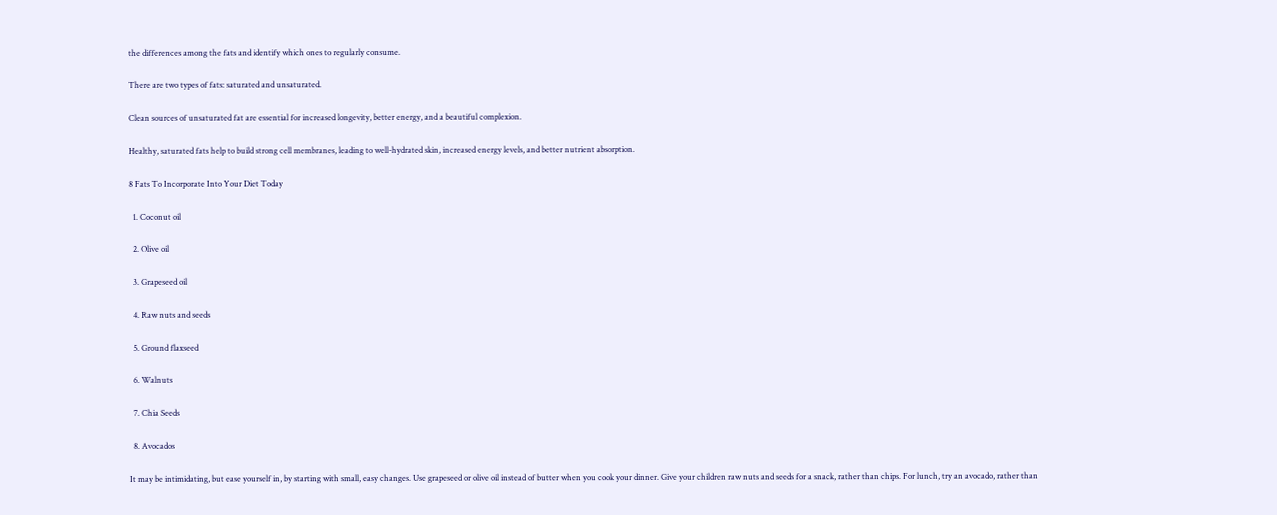the differences among the fats and identify which ones to regularly consume.

There are two types of fats: saturated and unsaturated.

Clean sources of unsaturated fat are essential for increased longevity, better energy, and a beautiful complexion.

Healthy, saturated fats help to build strong cell membranes, leading to well-hydrated skin, increased energy levels, and better nutrient absorption.

8 Fats To Incorporate Into Your Diet Today

  1. Coconut oil

  2. Olive oil

  3. Grapeseed oil

  4. Raw nuts and seeds

  5. Ground flaxseed

  6. Walnuts

  7. Chia Seeds

  8. Avocados

It may be intimidating, but ease yourself in, by starting with small, easy changes. Use grapeseed or olive oil instead of butter when you cook your dinner. Give your children raw nuts and seeds for a snack, rather than chips. For lunch, try an avocado, rather than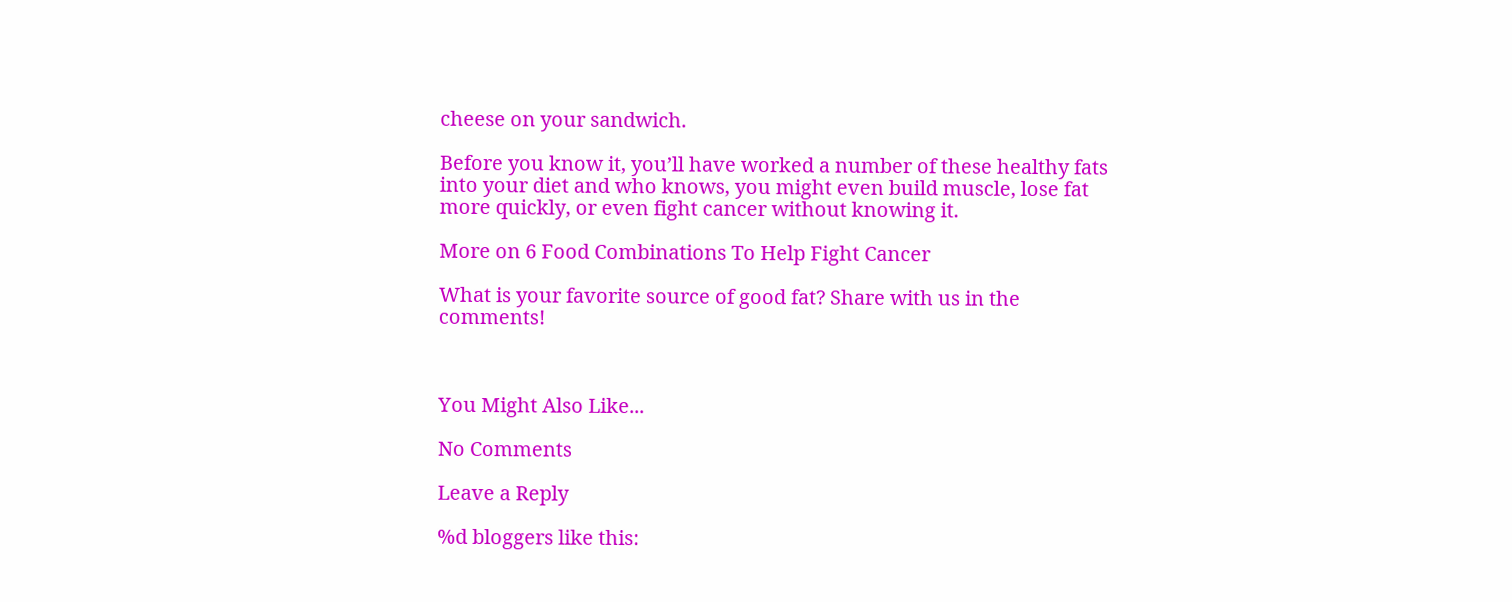cheese on your sandwich.

Before you know it, you’ll have worked a number of these healthy fats into your diet and who knows, you might even build muscle, lose fat more quickly, or even fight cancer without knowing it.

More on 6 Food Combinations To Help Fight Cancer

What is your favorite source of good fat? Share with us in the comments!



You Might Also Like...

No Comments

Leave a Reply

%d bloggers like this: